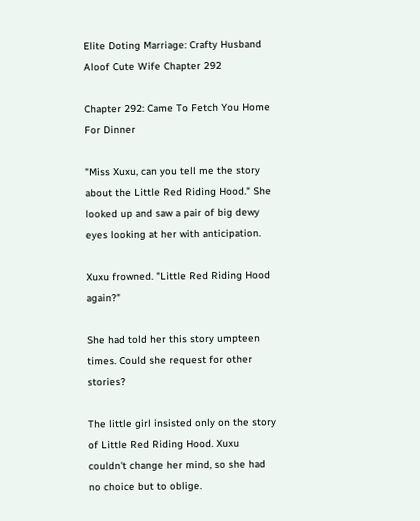Elite Doting Marriage: Crafty Husband Aloof Cute Wife Chapter 292

Chapter 292: Came To Fetch You Home For Dinner

"Miss Xuxu, can you tell me the story about the Little Red Riding Hood." She looked up and saw a pair of big dewy eyes looking at her with anticipation.

Xuxu frowned. "Little Red Riding Hood again?"

She had told her this story umpteen times. Could she request for other stories?

The little girl insisted only on the story of Little Red Riding Hood. Xuxu couldn't change her mind, so she had no choice but to oblige.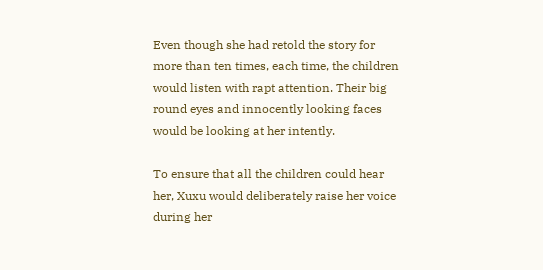Even though she had retold the story for more than ten times, each time, the children would listen with rapt attention. Their big round eyes and innocently looking faces would be looking at her intently.

To ensure that all the children could hear her, Xuxu would deliberately raise her voice during her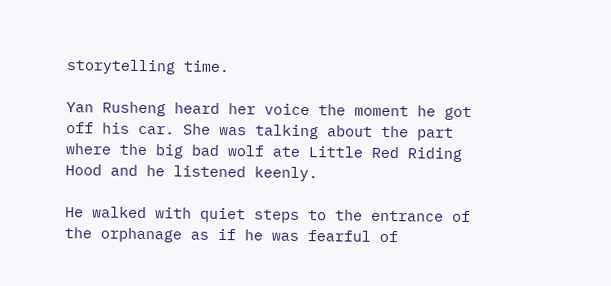storytelling time.

Yan Rusheng heard her voice the moment he got off his car. She was talking about the part where the big bad wolf ate Little Red Riding Hood and he listened keenly.

He walked with quiet steps to the entrance of the orphanage as if he was fearful of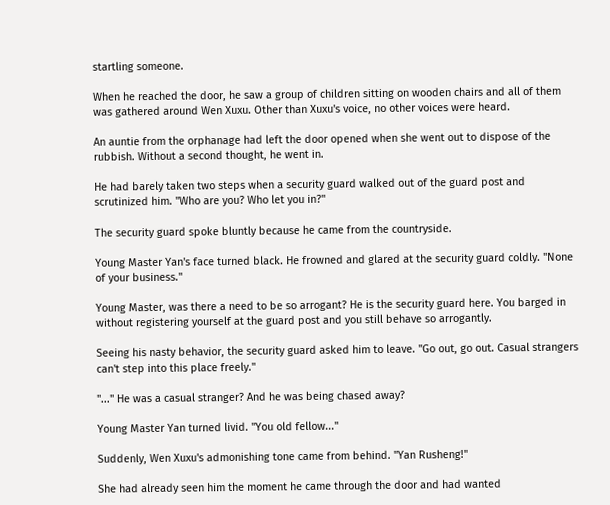startling someone.

When he reached the door, he saw a group of children sitting on wooden chairs and all of them was gathered around Wen Xuxu. Other than Xuxu's voice, no other voices were heard.

An auntie from the orphanage had left the door opened when she went out to dispose of the rubbish. Without a second thought, he went in.

He had barely taken two steps when a security guard walked out of the guard post and scrutinized him. "Who are you? Who let you in?"

The security guard spoke bluntly because he came from the countryside.

Young Master Yan's face turned black. He frowned and glared at the security guard coldly. "None of your business."

Young Master, was there a need to be so arrogant? He is the security guard here. You barged in without registering yourself at the guard post and you still behave so arrogantly.

Seeing his nasty behavior, the security guard asked him to leave. "Go out, go out. Casual strangers can't step into this place freely."

"..." He was a casual stranger? And he was being chased away?

Young Master Yan turned livid. "You old fellow..."

Suddenly, Wen Xuxu's admonishing tone came from behind. "Yan Rusheng!"

She had already seen him the moment he came through the door and had wanted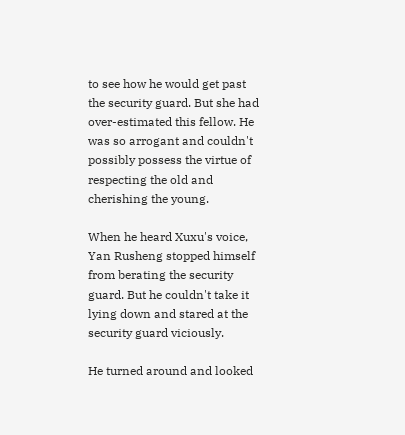to see how he would get past the security guard. But she had over-estimated this fellow. He was so arrogant and couldn't possibly possess the virtue of respecting the old and cherishing the young.

When he heard Xuxu's voice, Yan Rusheng stopped himself from berating the security guard. But he couldn't take it lying down and stared at the security guard viciously.

He turned around and looked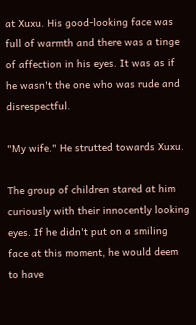at Xuxu. His good-looking face was full of warmth and there was a tinge of affection in his eyes. It was as if he wasn't the one who was rude and disrespectful.

"My wife." He strutted towards Xuxu.

The group of children stared at him curiously with their innocently looking eyes. If he didn't put on a smiling face at this moment, he would deem to have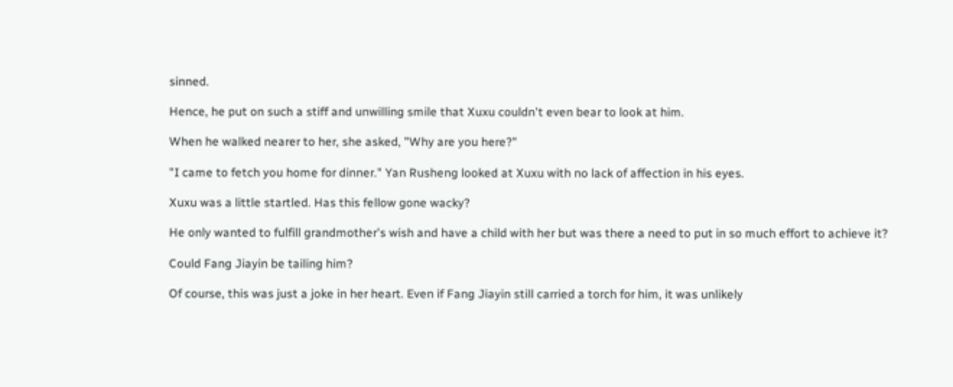sinned.

Hence, he put on such a stiff and unwilling smile that Xuxu couldn't even bear to look at him.

When he walked nearer to her, she asked, "Why are you here?"

"I came to fetch you home for dinner." Yan Rusheng looked at Xuxu with no lack of affection in his eyes.

Xuxu was a little startled. Has this fellow gone wacky?

He only wanted to fulfill grandmother's wish and have a child with her but was there a need to put in so much effort to achieve it?

Could Fang Jiayin be tailing him?

Of course, this was just a joke in her heart. Even if Fang Jiayin still carried a torch for him, it was unlikely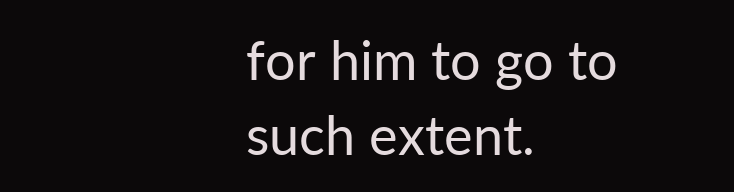for him to go to such extent.